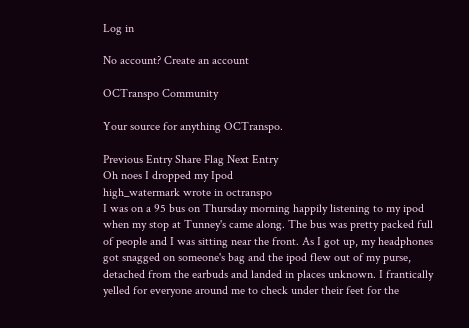Log in

No account? Create an account

OCTranspo Community

Your source for anything OCTranspo.

Previous Entry Share Flag Next Entry
Oh noes I dropped my Ipod
high_watermark wrote in octranspo
I was on a 95 bus on Thursday morning happily listening to my ipod when my stop at Tunney's came along. The bus was pretty packed full of people and I was sitting near the front. As I got up, my headphones got snagged on someone's bag and the ipod flew out of my purse, detached from the earbuds and landed in places unknown. I frantically yelled for everyone around me to check under their feet for the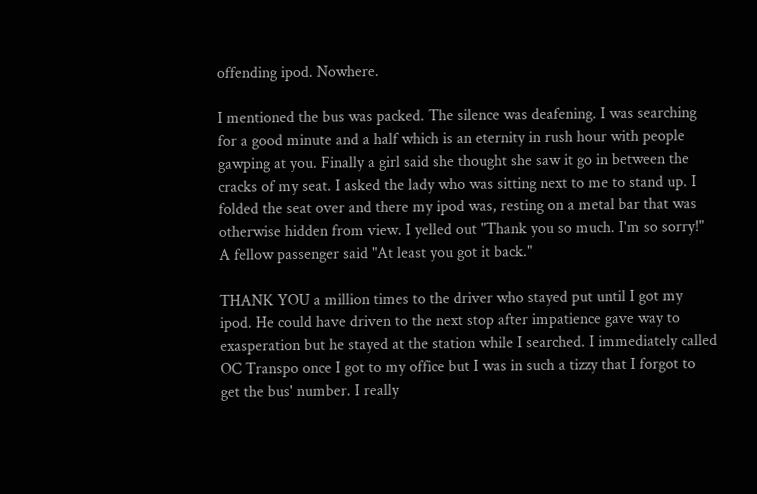offending ipod. Nowhere.

I mentioned the bus was packed. The silence was deafening. I was searching for a good minute and a half which is an eternity in rush hour with people gawping at you. Finally a girl said she thought she saw it go in between the cracks of my seat. I asked the lady who was sitting next to me to stand up. I folded the seat over and there my ipod was, resting on a metal bar that was otherwise hidden from view. I yelled out "Thank you so much. I'm so sorry!" A fellow passenger said "At least you got it back."

THANK YOU a million times to the driver who stayed put until I got my ipod. He could have driven to the next stop after impatience gave way to exasperation but he stayed at the station while I searched. I immediately called OC Transpo once I got to my office but I was in such a tizzy that I forgot to get the bus' number. I really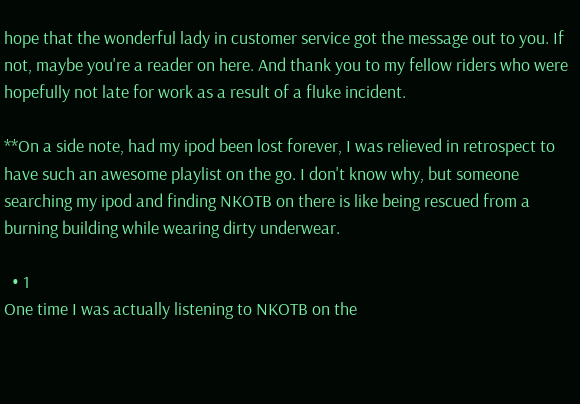hope that the wonderful lady in customer service got the message out to you. If not, maybe you're a reader on here. And thank you to my fellow riders who were hopefully not late for work as a result of a fluke incident.

**On a side note, had my ipod been lost forever, I was relieved in retrospect to have such an awesome playlist on the go. I don't know why, but someone searching my ipod and finding NKOTB on there is like being rescued from a burning building while wearing dirty underwear.

  • 1
One time I was actually listening to NKOTB on the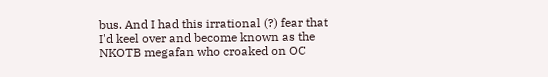bus. And I had this irrational (?) fear that I'd keel over and become known as the NKOTB megafan who croaked on OC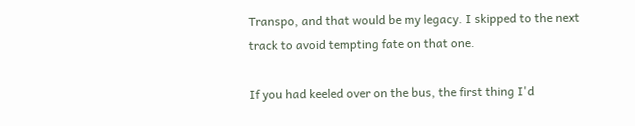Transpo, and that would be my legacy. I skipped to the next track to avoid tempting fate on that one.

If you had keeled over on the bus, the first thing I'd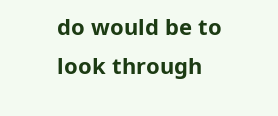do would be to look through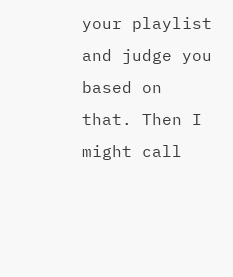your playlist and judge you based on that. Then I might call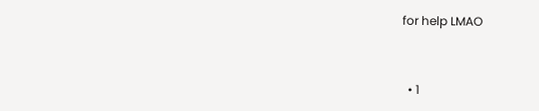for help LMAO


  • 1